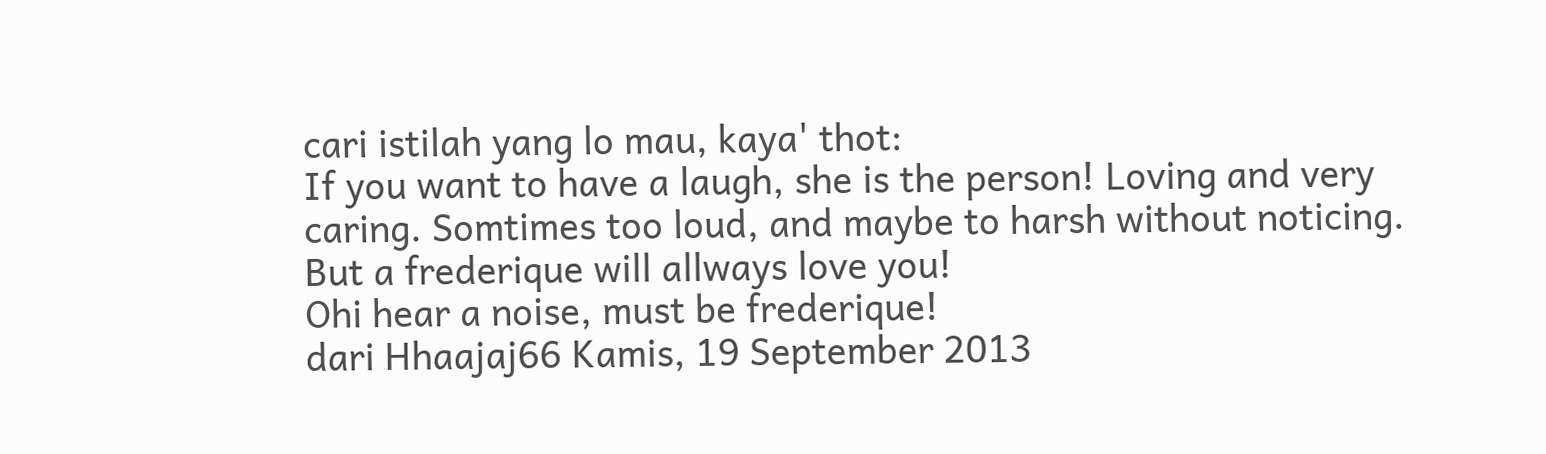cari istilah yang lo mau, kaya' thot:
If you want to have a laugh, she is the person! Loving and very caring. Somtimes too loud, and maybe to harsh without noticing. But a frederique will allways love you!
Ohi hear a noise, must be frederique!
dari Hhaajaj66 Kamis, 19 September 2013